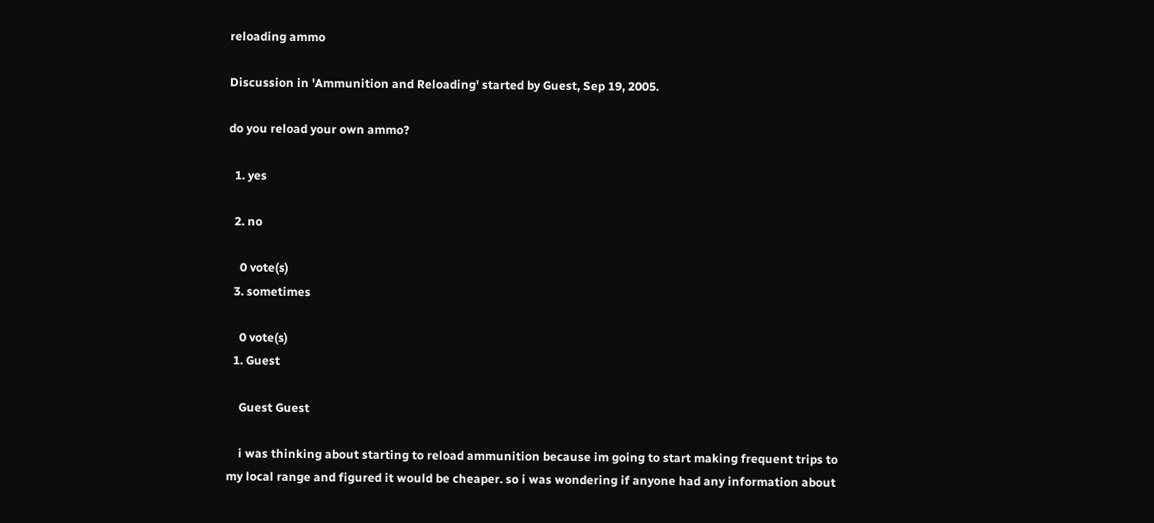reloading ammo

Discussion in 'Ammunition and Reloading' started by Guest, Sep 19, 2005.

do you reload your own ammo?

  1. yes

  2. no

    0 vote(s)
  3. sometimes

    0 vote(s)
  1. Guest

    Guest Guest

    i was thinking about starting to reload ammunition because im going to start making frequent trips to my local range and figured it would be cheaper. so i was wondering if anyone had any information about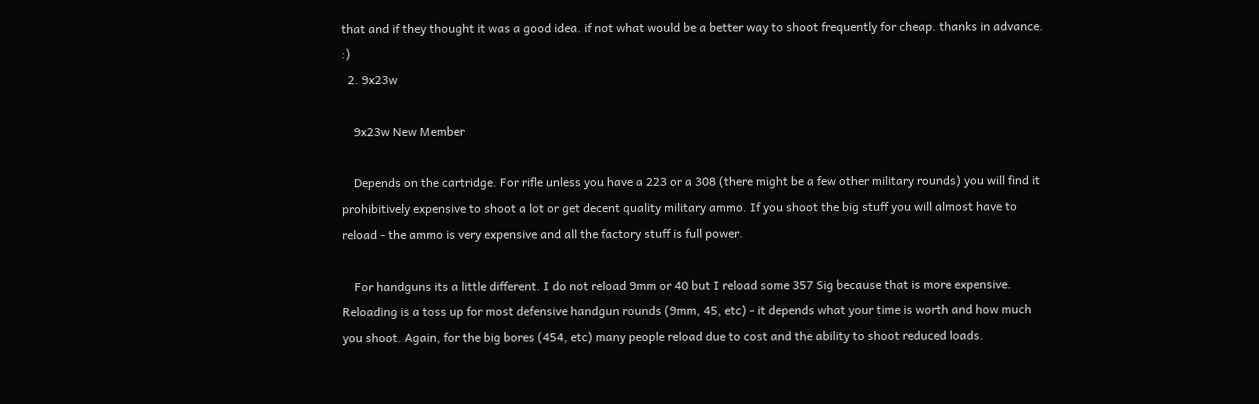that and if they thought it was a good idea. if not what would be a better way to shoot frequently for cheap. thanks in advance. :)
  2. 9x23w

    9x23w New Member

    Depends on the cartridge. For rifle unless you have a 223 or a 308 (there might be a few other military rounds) you will find it prohibitively expensive to shoot a lot or get decent quality military ammo. If you shoot the big stuff you will almost have to reload - the ammo is very expensive and all the factory stuff is full power.

    For handguns its a little different. I do not reload 9mm or 40 but I reload some 357 Sig because that is more expensive. Reloading is a toss up for most defensive handgun rounds (9mm, 45, etc) - it depends what your time is worth and how much you shoot. Again, for the big bores (454, etc) many people reload due to cost and the ability to shoot reduced loads.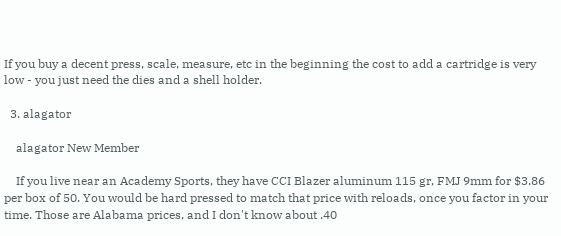If you buy a decent press, scale, measure, etc in the beginning the cost to add a cartridge is very low - you just need the dies and a shell holder.

  3. alagator

    alagator New Member

    If you live near an Academy Sports, they have CCI Blazer aluminum 115 gr, FMJ 9mm for $3.86 per box of 50. You would be hard pressed to match that price with reloads, once you factor in your time. Those are Alabama prices, and I don't know about .40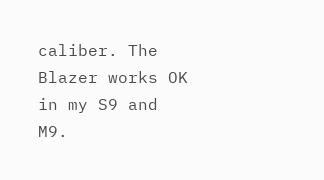caliber. The Blazer works OK in my S9 and M9.